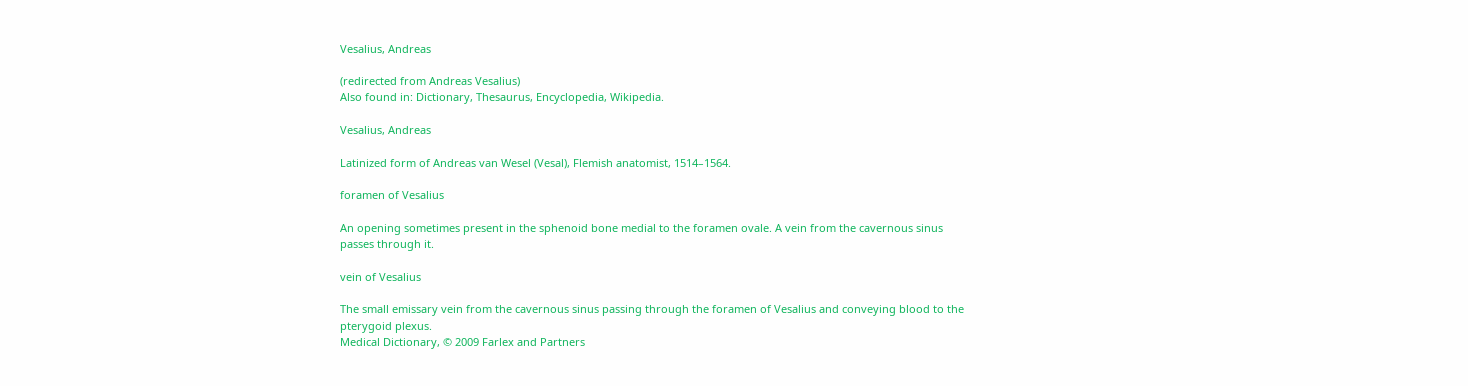Vesalius, Andreas

(redirected from Andreas Vesalius)
Also found in: Dictionary, Thesaurus, Encyclopedia, Wikipedia.

Vesalius, Andreas

Latinized form of Andreas van Wesel (Vesal), Flemish anatomist, 1514–1564.

foramen of Vesalius

An opening sometimes present in the sphenoid bone medial to the foramen ovale. A vein from the cavernous sinus passes through it.

vein of Vesalius

The small emissary vein from the cavernous sinus passing through the foramen of Vesalius and conveying blood to the pterygoid plexus.
Medical Dictionary, © 2009 Farlex and Partners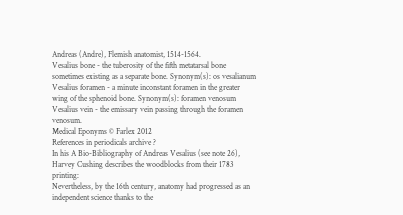Andreas (Andre), Flemish anatomist, 1514-1564.
Vesalius bone - the tuberosity of the fifth metatarsal bone sometimes existing as a separate bone. Synonym(s): os vesalianum
Vesalius foramen - a minute inconstant foramen in the greater wing of the sphenoid bone. Synonym(s): foramen venosum
Vesalius vein - the emissary vein passing through the foramen venosum.
Medical Eponyms © Farlex 2012
References in periodicals archive ?
In his A Bio-Bibliography of Andreas Vesalius (see note 26), Harvey Cushing describes the woodblocks from their 1783 printing:
Nevertheless, by the 16th century, anatomy had progressed as an independent science thanks to the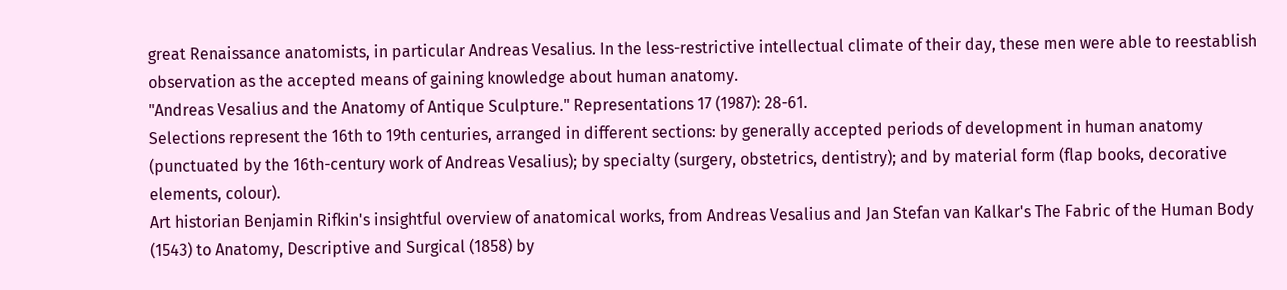great Renaissance anatomists, in particular Andreas Vesalius. In the less-restrictive intellectual climate of their day, these men were able to reestablish observation as the accepted means of gaining knowledge about human anatomy.
"Andreas Vesalius and the Anatomy of Antique Sculpture." Representations 17 (1987): 28-61.
Selections represent the 16th to 19th centuries, arranged in different sections: by generally accepted periods of development in human anatomy (punctuated by the 16th-century work of Andreas Vesalius); by specialty (surgery, obstetrics, dentistry); and by material form (flap books, decorative elements, colour).
Art historian Benjamin Rifkin's insightful overview of anatomical works, from Andreas Vesalius and Jan Stefan van Kalkar's The Fabric of the Human Body (1543) to Anatomy, Descriptive and Surgical (1858) by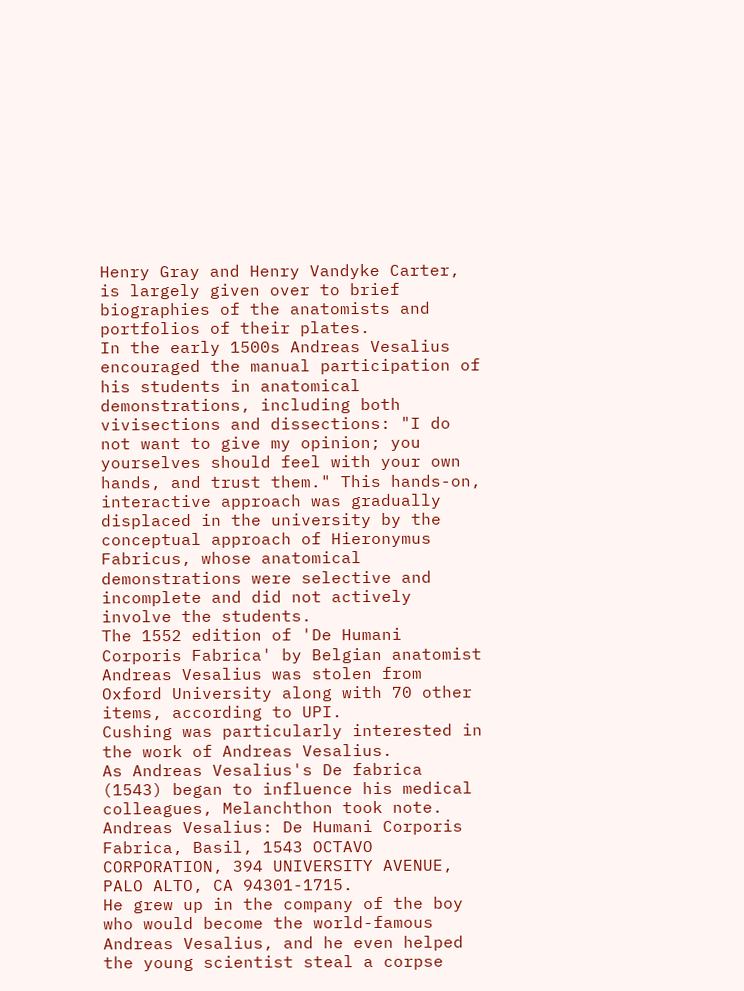Henry Gray and Henry Vandyke Carter, is largely given over to brief biographies of the anatomists and portfolios of their plates.
In the early 1500s Andreas Vesalius encouraged the manual participation of his students in anatomical demonstrations, including both vivisections and dissections: "I do not want to give my opinion; you yourselves should feel with your own hands, and trust them." This hands-on, interactive approach was gradually displaced in the university by the conceptual approach of Hieronymus Fabricus, whose anatomical demonstrations were selective and incomplete and did not actively involve the students.
The 1552 edition of 'De Humani Corporis Fabrica' by Belgian anatomist Andreas Vesalius was stolen from Oxford University along with 70 other items, according to UPI.
Cushing was particularly interested in the work of Andreas Vesalius.
As Andreas Vesalius's De fabrica (1543) began to influence his medical colleagues, Melanchthon took note.
Andreas Vesalius: De Humani Corporis Fabrica, Basil, 1543 OCTAVO CORPORATION, 394 UNIVERSITY AVENUE, PALO ALTO, CA 94301-1715.
He grew up in the company of the boy who would become the world-famous Andreas Vesalius, and he even helped the young scientist steal a corpse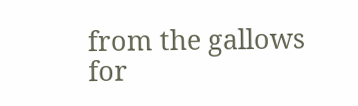from the gallows for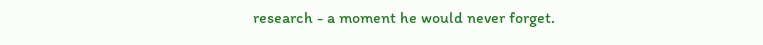research - a moment he would never forget.